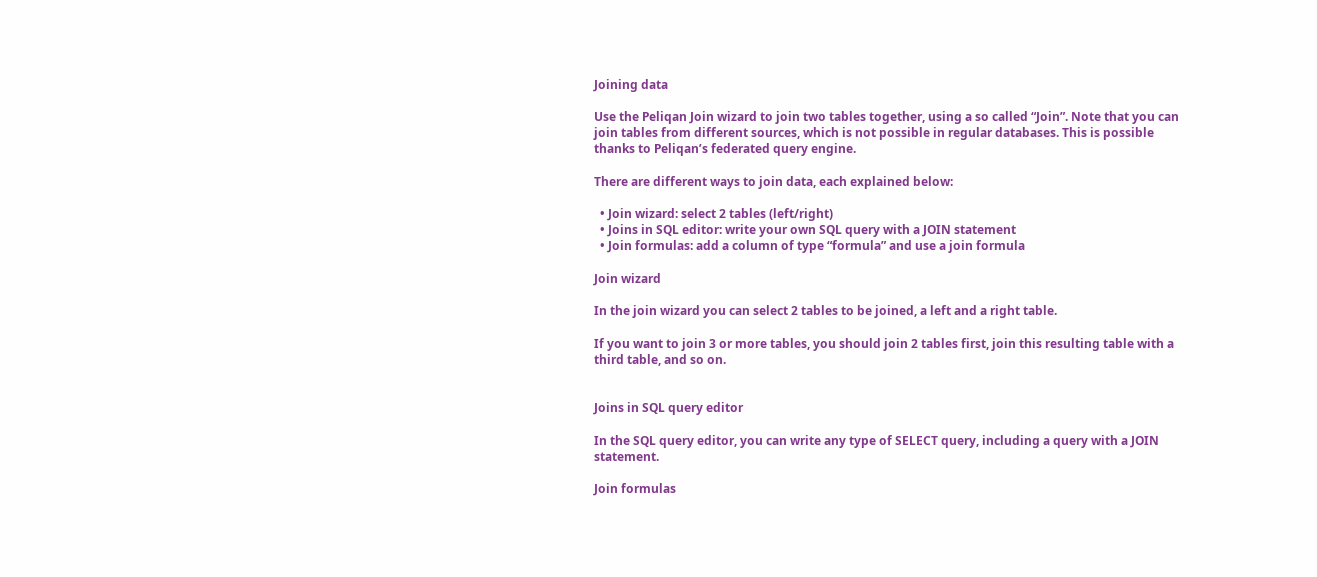Joining data

Use the Peliqan Join wizard to join two tables together, using a so called “Join”. Note that you can join tables from different sources, which is not possible in regular databases. This is possible thanks to Peliqan’s federated query engine.

There are different ways to join data, each explained below:

  • Join wizard: select 2 tables (left/right)
  • Joins in SQL editor: write your own SQL query with a JOIN statement
  • Join formulas: add a column of type “formula” and use a join formula

Join wizard

In the join wizard you can select 2 tables to be joined, a left and a right table.

If you want to join 3 or more tables, you should join 2 tables first, join this resulting table with a third table, and so on.


Joins in SQL query editor

In the SQL query editor, you can write any type of SELECT query, including a query with a JOIN statement.

Join formulas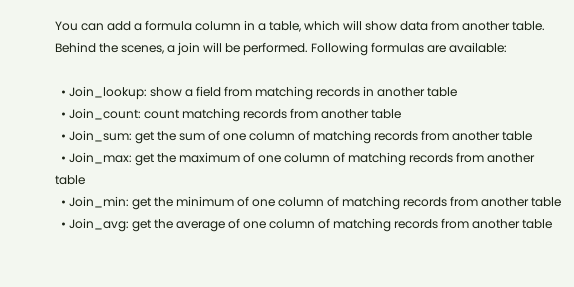You can add a formula column in a table, which will show data from another table. Behind the scenes, a join will be performed. Following formulas are available:

  • Join_lookup: show a field from matching records in another table
  • Join_count: count matching records from another table
  • Join_sum: get the sum of one column of matching records from another table
  • Join_max: get the maximum of one column of matching records from another table
  • Join_min: get the minimum of one column of matching records from another table
  • Join_avg: get the average of one column of matching records from another table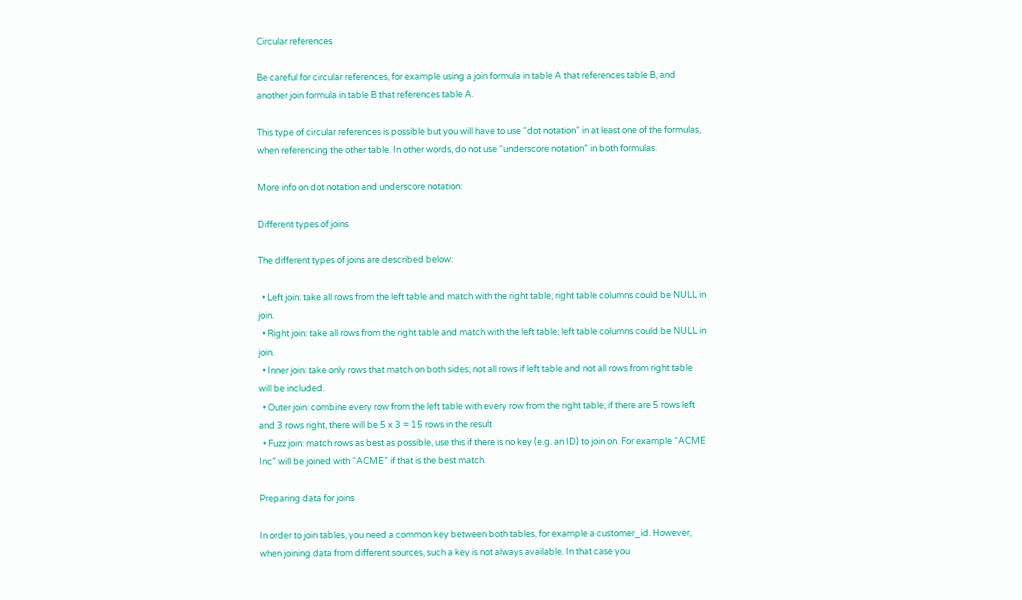Circular references

Be careful for circular references, for example using a join formula in table A that references table B, and another join formula in table B that references table A.

This type of circular references is possible but you will have to use “dot notation” in at least one of the formulas, when referencing the other table. In other words, do not use “underscore notation” in both formulas.

More info on dot notation and underscore notation:

Different types of joins

The different types of joins are described below:

  • Left join: take all rows from the left table and match with the right table; right table columns could be NULL in join.
  • Right join: take all rows from the right table and match with the left table; left table columns could be NULL in join.
  • Inner join: take only rows that match on both sides; not all rows if left table and not all rows from right table will be included.
  • Outer join: combine every row from the left table with every row from the right table; if there are 5 rows left and 3 rows right, there will be 5 x 3 = 15 rows in the result
  • Fuzz join: match rows as best as possible, use this if there is no key (e.g. an ID) to join on. For example “ACME Inc” will be joined with “ACME” if that is the best match.

Preparing data for joins

In order to join tables, you need a common key between both tables, for example a customer_id. However, when joining data from different sources, such a key is not always available. In that case you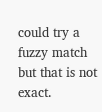could try a fuzzy match but that is not exact.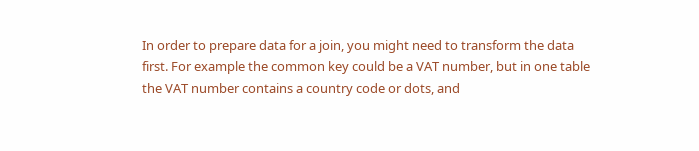In order to prepare data for a join, you might need to transform the data first. For example the common key could be a VAT number, but in one table the VAT number contains a country code or dots, and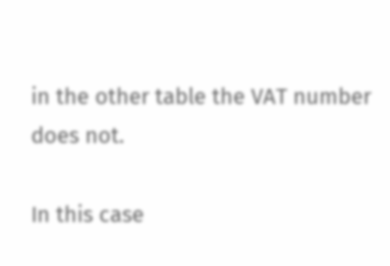in the other table the VAT number does not.

In this case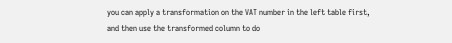you can apply a transformation on the VAT number in the left table first, and then use the transformed column to do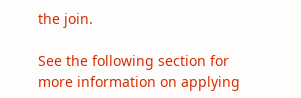the join.

See the following section for more information on applying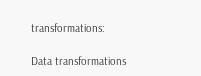transformations:

Data transformations